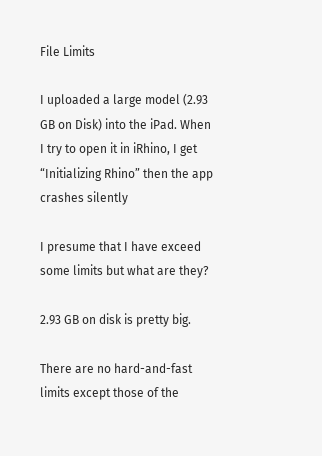File Limits

I uploaded a large model (2.93 GB on Disk) into the iPad. When I try to open it in iRhino, I get “Initializing Rhino” then the app crashes silently

I presume that I have exceed some limits but what are they?

2.93 GB on disk is pretty big.

There are no hard-and-fast limits except those of the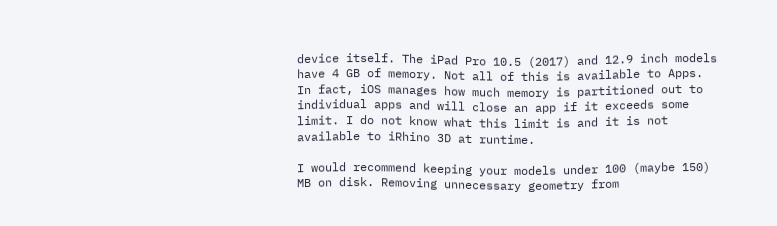device itself. The iPad Pro 10.5 (2017) and 12.9 inch models have 4 GB of memory. Not all of this is available to Apps. In fact, iOS manages how much memory is partitioned out to individual apps and will close an app if it exceeds some limit. I do not know what this limit is and it is not available to iRhino 3D at runtime.

I would recommend keeping your models under 100 (maybe 150) MB on disk. Removing unnecessary geometry from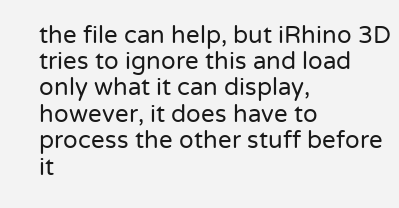the file can help, but iRhino 3D tries to ignore this and load only what it can display, however, it does have to process the other stuff before it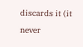discards it (it never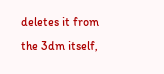deletes it from the 3dm itself,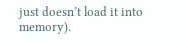just doesn’t load it into memory).